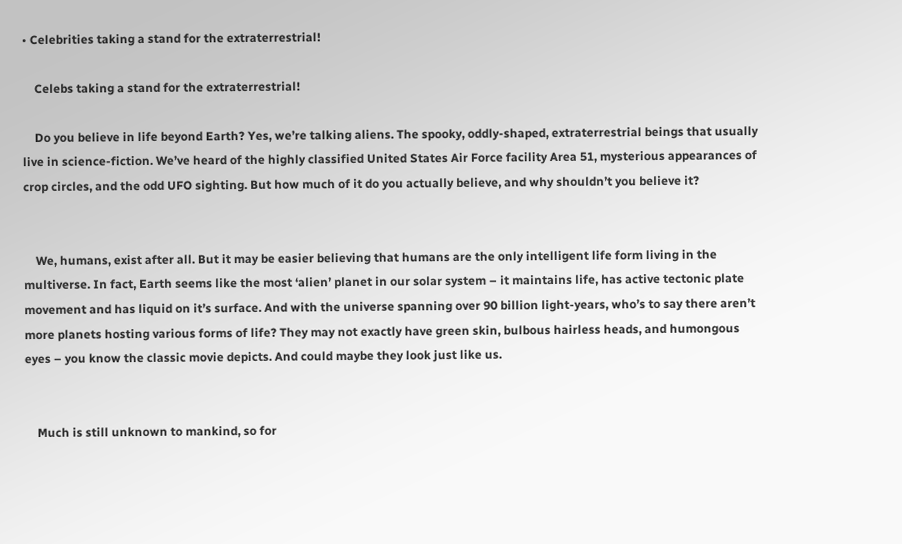• Celebrities taking a stand for the extraterrestrial!

    Celebs taking a stand for the extraterrestrial!

    Do you believe in life beyond Earth? Yes, we’re talking aliens. The spooky, oddly-shaped, extraterrestrial beings that usually live in science-fiction. We’ve heard of the highly classified United States Air Force facility Area 51, mysterious appearances of crop circles, and the odd UFO sighting. But how much of it do you actually believe, and why shouldn’t you believe it?


    We, humans, exist after all. But it may be easier believing that humans are the only intelligent life form living in the multiverse. In fact, Earth seems like the most ‘alien’ planet in our solar system – it maintains life, has active tectonic plate movement and has liquid on it’s surface. And with the universe spanning over 90 billion light-years, who’s to say there aren’t more planets hosting various forms of life? They may not exactly have green skin, bulbous hairless heads, and humongous eyes – you know the classic movie depicts. And could maybe they look just like us.


    Much is still unknown to mankind, so for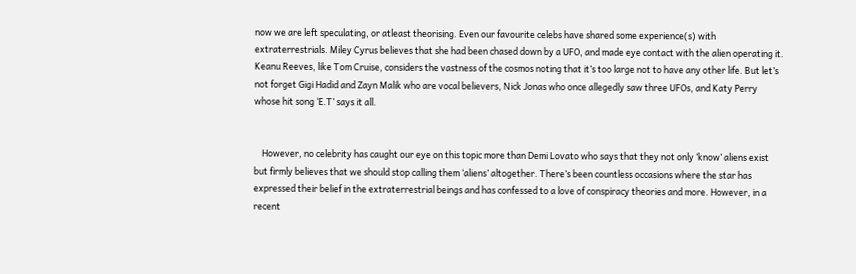now we are left speculating, or atleast theorising. Even our favourite celebs have shared some experience(s) with extraterrestrials. Miley Cyrus believes that she had been chased down by a UFO, and made eye contact with the alien operating it. Keanu Reeves, like Tom Cruise, considers the vastness of the cosmos noting that it’s too large not to have any other life. But let’s not forget Gigi Hadid and Zayn Malik who are vocal believers, Nick Jonas who once allegedly saw three UFOs, and Katy Perry whose hit song ‘E.T’ says it all.


    However, no celebrity has caught our eye on this topic more than Demi Lovato who says that they not only ‘know’ aliens exist but firmly believes that we should stop calling them ‘aliens’ altogether. There’s been countless occasions where the star has expressed their belief in the extraterrestrial beings and has confessed to a love of conspiracy theories and more. However, in a recent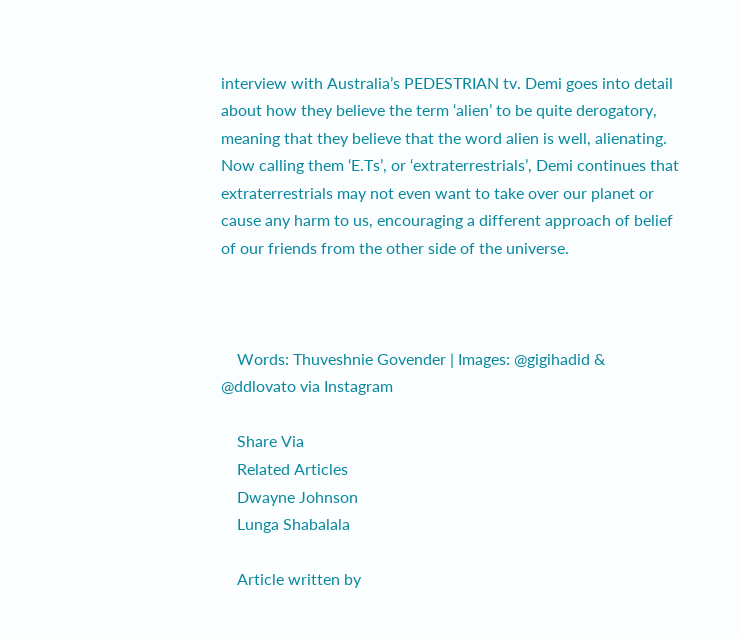interview with Australia’s PEDESTRIAN tv. Demi goes into detail about how they believe the term ‘alien’ to be quite derogatory, meaning that they believe that the word alien is well, alienating. Now calling them ‘E.Ts’, or ‘extraterrestrials’, Demi continues that extraterrestrials may not even want to take over our planet or cause any harm to us, encouraging a different approach of belief of our friends from the other side of the universe.



    Words: Thuveshnie Govender | Images: @gigihadid & @ddlovato via Instagram

    Share Via
    Related Articles
    Dwayne Johnson
    Lunga Shabalala

    Article written by